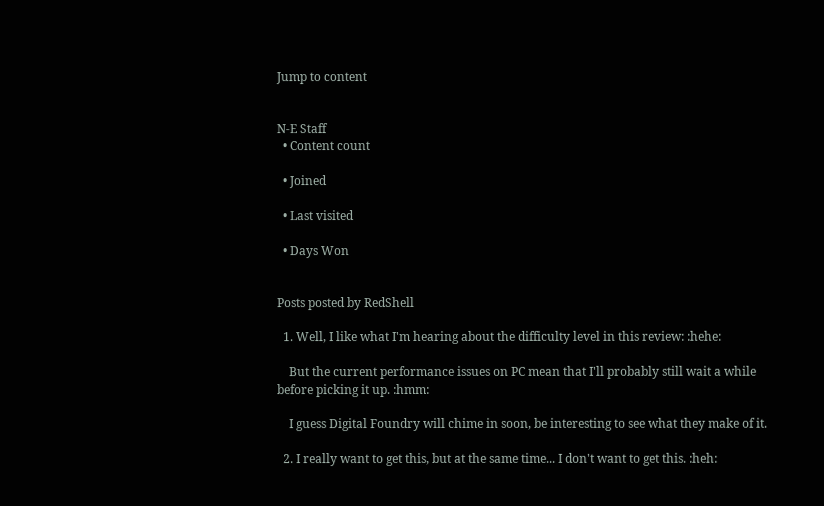Jump to content


N-E Staff
  • Content count

  • Joined

  • Last visited

  • Days Won


Posts posted by RedShell

  1. Well, I like what I'm hearing about the difficulty level in this review: :hehe:

    But the current performance issues on PC mean that I'll probably still wait a while before picking it up. :hmm:

    I guess Digital Foundry will chime in soon, be interesting to see what they make of it.

  2. I really want to get this, but at the same time... I don't want to get this. :heh: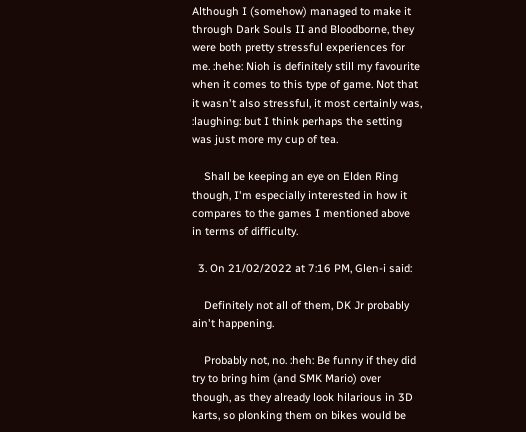Although I (somehow) managed to make it through Dark Souls II and Bloodborne, they were both pretty stressful experiences for me. :hehe: Nioh is definitely still my favourite when it comes to this type of game. Not that it wasn't also stressful, it most certainly was, :laughing: but I think perhaps the setting was just more my cup of tea.

    Shall be keeping an eye on Elden Ring though, I'm especially interested in how it compares to the games I mentioned above in terms of difficulty.

  3. On 21/02/2022 at 7:16 PM, Glen-i said:

    Definitely not all of them, DK Jr probably ain't happening.

    Probably not, no. :heh: Be funny if they did try to bring him (and SMK Mario) over though, as they already look hilarious in 3D karts, so plonking them on bikes would be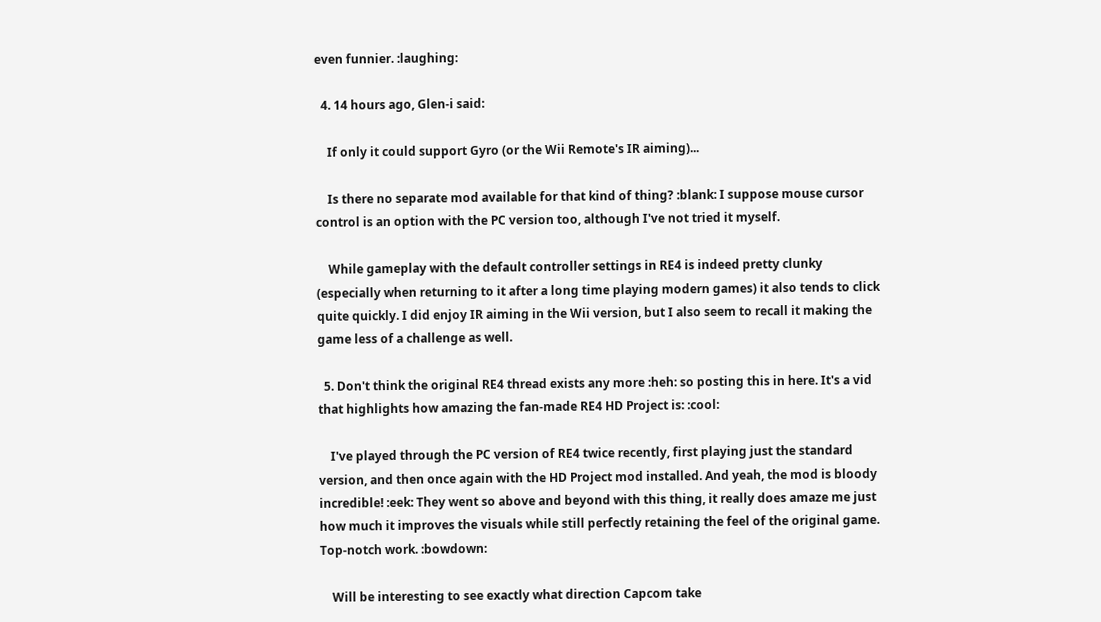even funnier. :laughing:

  4. 14 hours ago, Glen-i said:

    If only it could support Gyro (or the Wii Remote's IR aiming)...

    Is there no separate mod available for that kind of thing? :blank: I suppose mouse cursor control is an option with the PC version too, although I've not tried it myself.

    While gameplay with the default controller settings in RE4 is indeed pretty clunky (especially when returning to it after a long time playing modern games) it also tends to click quite quickly. I did enjoy IR aiming in the Wii version, but I also seem to recall it making the game less of a challenge as well.

  5. Don't think the original RE4 thread exists any more :heh: so posting this in here. It's a vid that highlights how amazing the fan-made RE4 HD Project is: :cool:

    I've played through the PC version of RE4 twice recently, first playing just the standard version, and then once again with the HD Project mod installed. And yeah, the mod is bloody incredible! :eek: They went so above and beyond with this thing, it really does amaze me just how much it improves the visuals while still perfectly retaining the feel of the original game. Top-notch work. :bowdown:

    Will be interesting to see exactly what direction Capcom take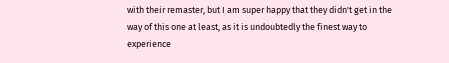with their remaster, but I am super happy that they didn't get in the way of this one at least, as it is undoubtedly the finest way to experience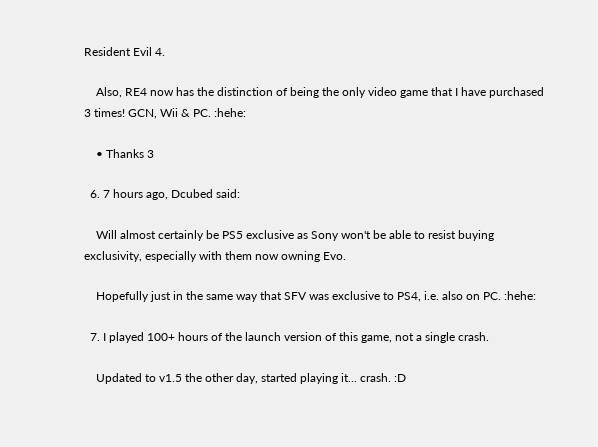Resident Evil 4.

    Also, RE4 now has the distinction of being the only video game that I have purchased 3 times! GCN, Wii & PC. :hehe:

    • Thanks 3

  6. 7 hours ago, Dcubed said:

    Will almost certainly be PS5 exclusive as Sony won't be able to resist buying exclusivity, especially with them now owning Evo.

    Hopefully just in the same way that SFV was exclusive to PS4, i.e. also on PC. :hehe:

  7. I played 100+ hours of the launch version of this game, not a single crash.

    Updated to v1.5 the other day, started playing it... crash. :D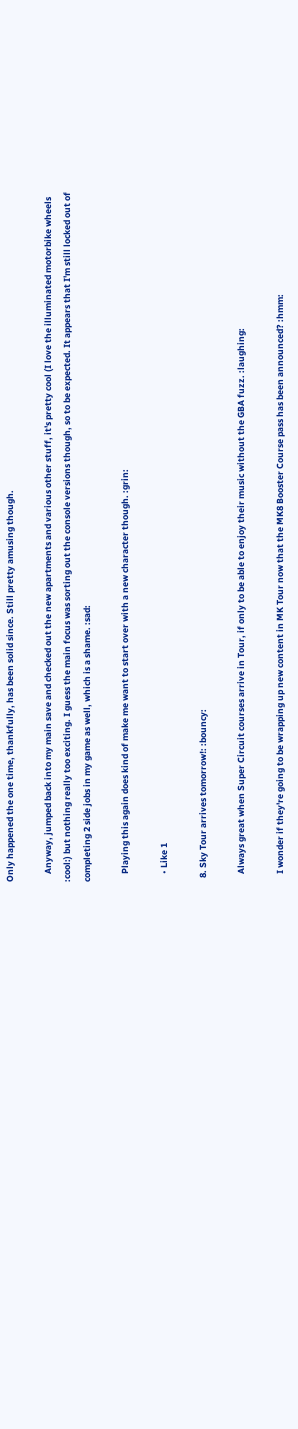Only happened the one time, thankfully, has been solid since. Still pretty amusing though.

    Anyway, jumped back into my main save and checked out the new apartments and various other stuff, it's pretty cool (I love the illuminated motorbike wheels :cool:) but nothing really too exciting. I guess the main focus was sorting out the console versions though, so to be expected. It appears that I'm still locked out of completing 2 side jobs in my game as well, which is a shame. :sad:

    Playing this again does kind of make me want to start over with a new character though. :grin:

    • Like 1

  8. Sky Tour arrives tomorrow!: :bouncy:

    Always great when Super Circuit courses arrive in Tour, if only to be able to enjoy their music without the GBA fuzz. :laughing:

    I wonder if they're going to be wrapping up new content in MK Tour now that the MK8 Booster Course pass has been announced? :hmm: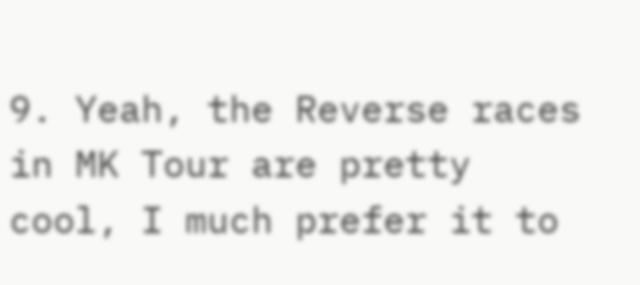9. Yeah, the Reverse races in MK Tour are pretty cool, I much prefer it to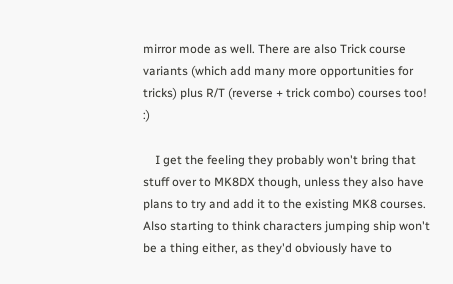mirror mode as well. There are also Trick course variants (which add many more opportunities for tricks) plus R/T (reverse + trick combo) courses too! :)

    I get the feeling they probably won't bring that stuff over to MK8DX though, unless they also have plans to try and add it to the existing MK8 courses. Also starting to think characters jumping ship won't be a thing either, as they'd obviously have to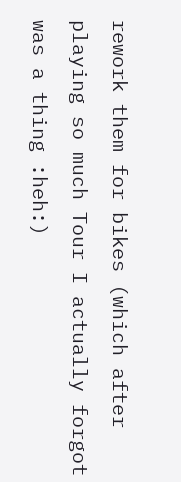rework them for bikes (which after playing so much Tour I actually forgot was a thing :heh:)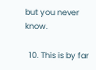but you never know.

  10. This is by far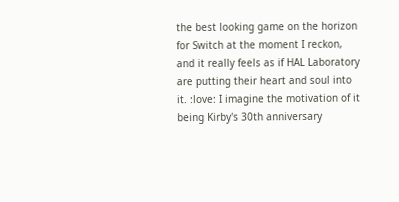the best looking game on the horizon for Switch at the moment I reckon, and it really feels as if HAL Laboratory are putting their heart and soul into it. :love: I imagine the motivation of it being Kirby's 30th anniversary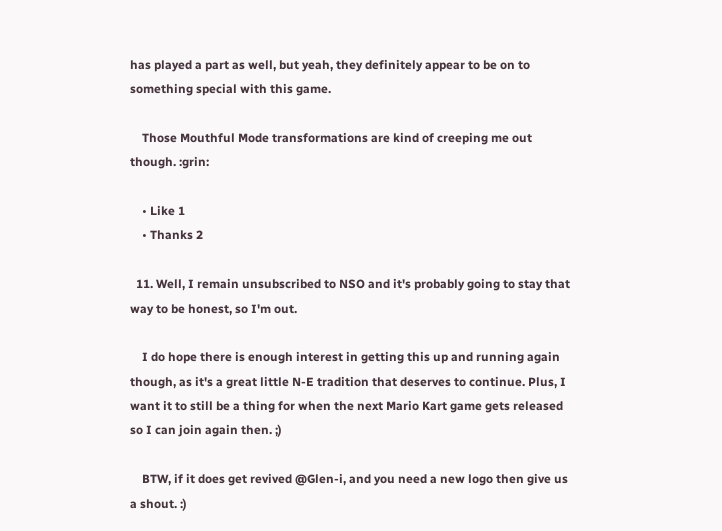has played a part as well, but yeah, they definitely appear to be on to something special with this game.

    Those Mouthful Mode transformations are kind of creeping me out though. :grin:

    • Like 1
    • Thanks 2

  11. Well, I remain unsubscribed to NSO and it's probably going to stay that way to be honest, so I'm out.

    I do hope there is enough interest in getting this up and running again though, as it's a great little N-E tradition that deserves to continue. Plus, I want it to still be a thing for when the next Mario Kart game gets released so I can join again then. ;)

    BTW, if it does get revived @Glen-i, and you need a new logo then give us a shout. :)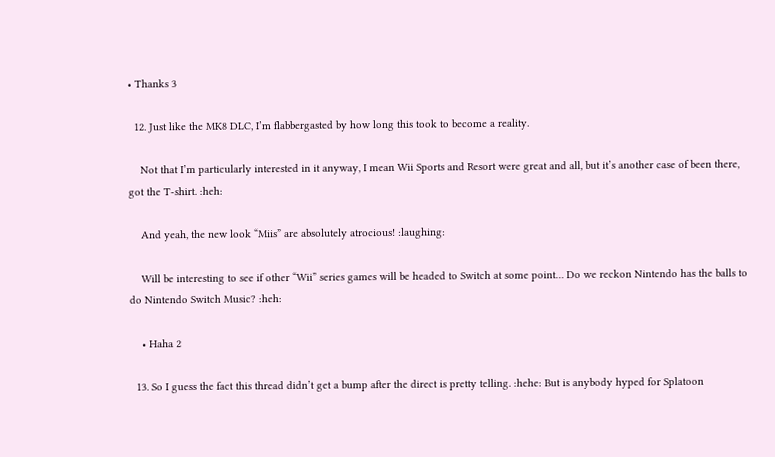• Thanks 3

  12. Just like the MK8 DLC, I’m flabbergasted by how long this took to become a reality.

    Not that I’m particularly interested in it anyway, I mean Wii Sports and Resort were great and all, but it’s another case of been there, got the T-shirt. :heh:

    And yeah, the new look “Miis” are absolutely atrocious! :laughing:

    Will be interesting to see if other “Wii” series games will be headed to Switch at some point… Do we reckon Nintendo has the balls to do Nintendo Switch Music? :heh:

    • Haha 2

  13. So I guess the fact this thread didn’t get a bump after the direct is pretty telling. :hehe: But is anybody hyped for Splatoon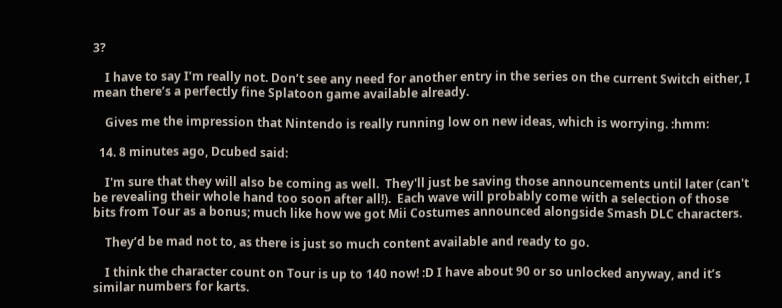3?

    I have to say I’m really not. Don’t see any need for another entry in the series on the current Switch either, I mean there’s a perfectly fine Splatoon game available already.

    Gives me the impression that Nintendo is really running low on new ideas, which is worrying. :hmm:

  14. 8 minutes ago, Dcubed said:

    I'm sure that they will also be coming as well.  They'll just be saving those announcements until later (can't be revealing their whole hand too soon after all!).  Each wave will probably come with a selection of those bits from Tour as a bonus; much like how we got Mii Costumes announced alongside Smash DLC characters.

    They’d be mad not to, as there is just so much content available and ready to go.

    I think the character count on Tour is up to 140 now! :D I have about 90 or so unlocked anyway, and it’s  similar numbers for karts.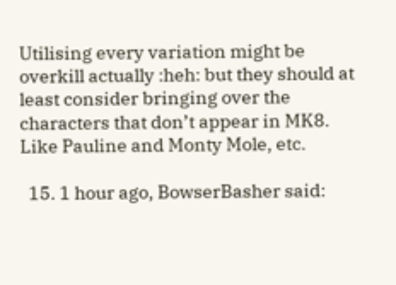Utilising every variation might be overkill actually :heh: but they should at least consider bringing over the characters that don’t appear in MK8. Like Pauline and Monty Mole, etc.

  15. 1 hour ago, BowserBasher said: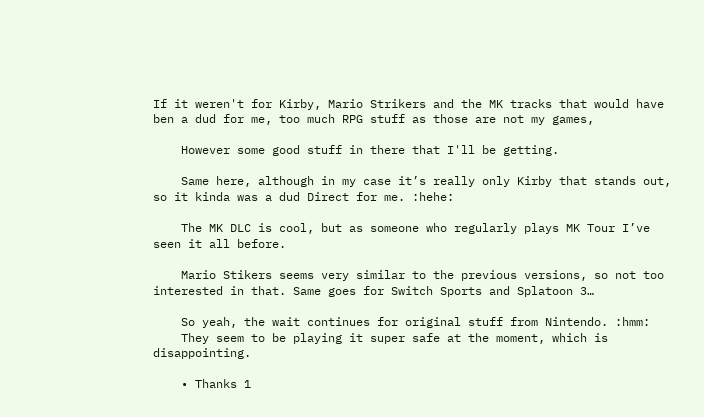If it weren't for Kirby, Mario Strikers and the MK tracks that would have ben a dud for me, too much RPG stuff as those are not my games,

    However some good stuff in there that I'll be getting.

    Same here, although in my case it’s really only Kirby that stands out, so it kinda was a dud Direct for me. :hehe:

    The MK DLC is cool, but as someone who regularly plays MK Tour I’ve seen it all before.

    Mario Stikers seems very similar to the previous versions, so not too interested in that. Same goes for Switch Sports and Splatoon 3…

    So yeah, the wait continues for original stuff from Nintendo. :hmm:
    They seem to be playing it super safe at the moment, which is disappointing.

    • Thanks 1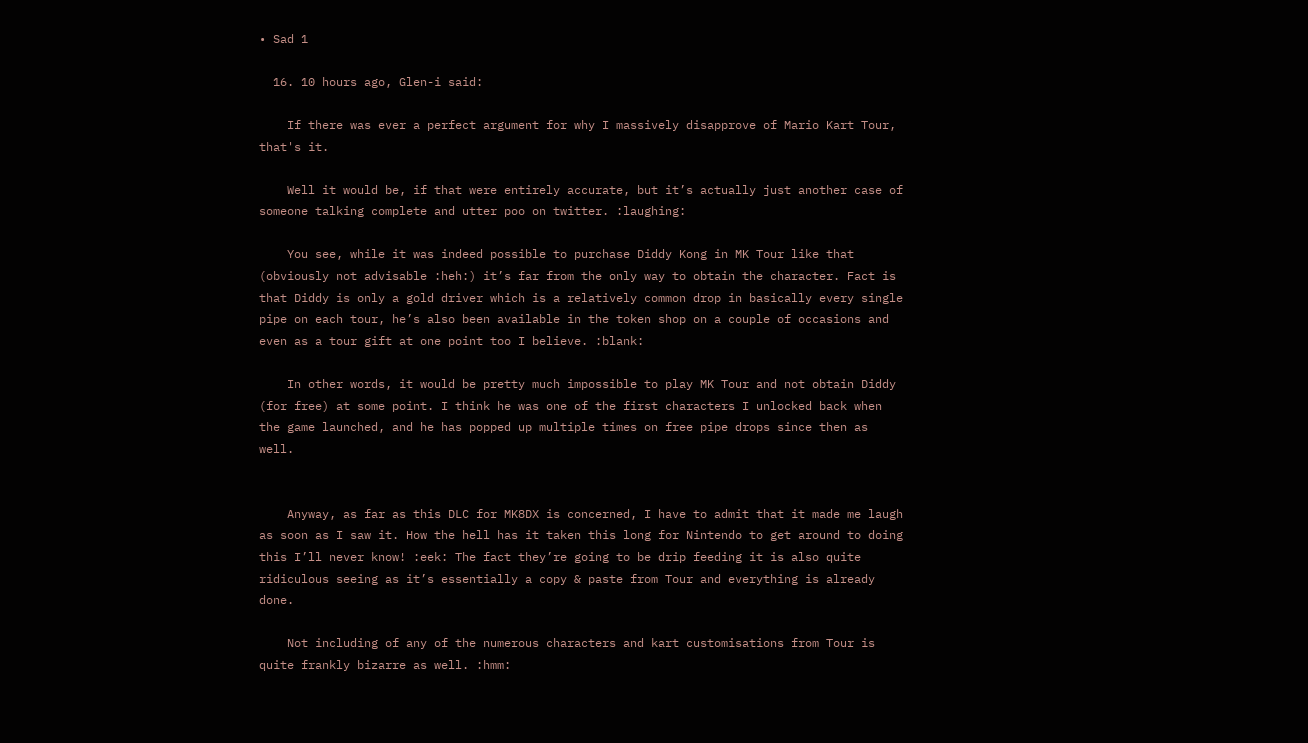• Sad 1

  16. 10 hours ago, Glen-i said:

    If there was ever a perfect argument for why I massively disapprove of Mario Kart Tour, that's it.

    Well it would be, if that were entirely accurate, but it’s actually just another case of someone talking complete and utter poo on twitter. :laughing:

    You see, while it was indeed possible to purchase Diddy Kong in MK Tour like that (obviously not advisable :heh:) it’s far from the only way to obtain the character. Fact is that Diddy is only a gold driver which is a relatively common drop in basically every single pipe on each tour, he’s also been available in the token shop on a couple of occasions and even as a tour gift at one point too I believe. :blank:

    In other words, it would be pretty much impossible to play MK Tour and not obtain Diddy (for free) at some point. I think he was one of the first characters I unlocked back when the game launched, and he has popped up multiple times on free pipe drops since then as well.


    Anyway, as far as this DLC for MK8DX is concerned, I have to admit that it made me laugh as soon as I saw it. How the hell has it taken this long for Nintendo to get around to doing this I’ll never know! :eek: The fact they’re going to be drip feeding it is also quite ridiculous seeing as it’s essentially a copy & paste from Tour and everything is already done.

    Not including of any of the numerous characters and kart customisations from Tour is quite frankly bizarre as well. :hmm: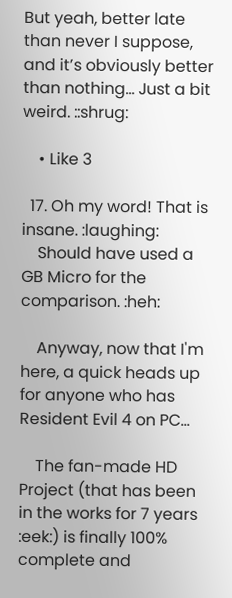But yeah, better late than never I suppose, and it’s obviously better than nothing… Just a bit weird. ::shrug:

    • Like 3

  17. Oh my word! That is insane. :laughing:
    Should have used a GB Micro for the comparison. :heh:

    Anyway, now that I'm here, a quick heads up for anyone who has Resident Evil 4 on PC...

    The fan-made HD Project (that has been in the works for 7 years :eek:) is finally 100% complete and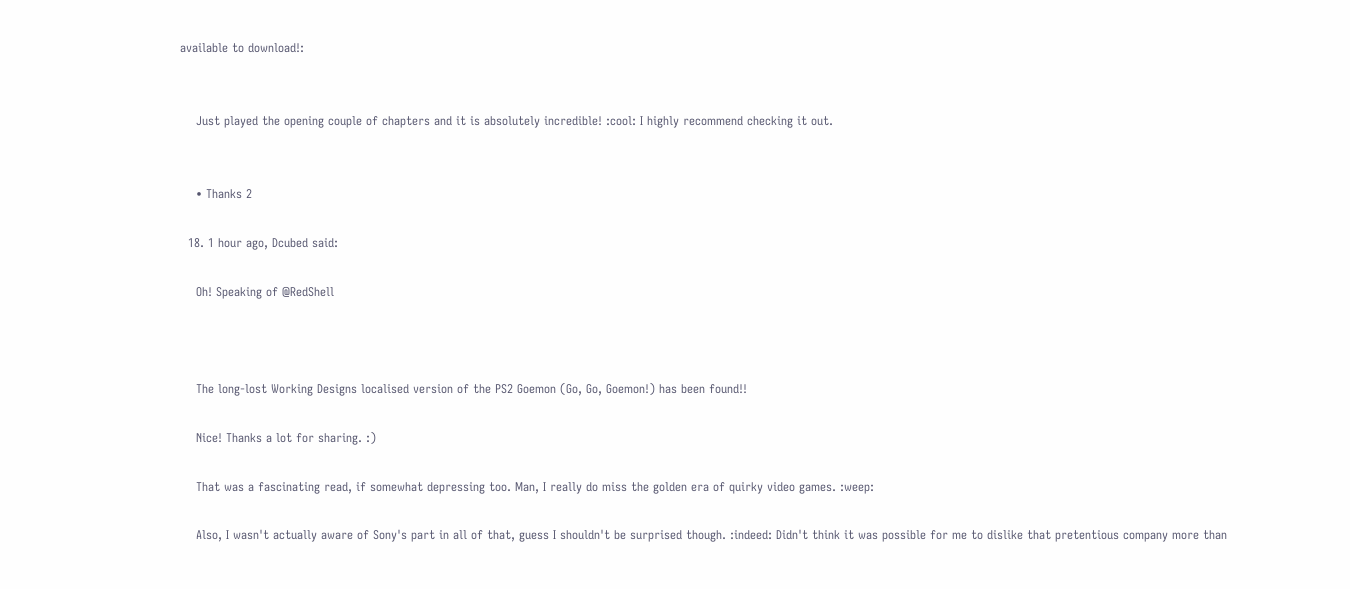available to download!:


    Just played the opening couple of chapters and it is absolutely incredible! :cool: I highly recommend checking it out.


    • Thanks 2

  18. 1 hour ago, Dcubed said:

    Oh! Speaking of @RedShell



    The long-lost Working Designs localised version of the PS2 Goemon (Go, Go, Goemon!) has been found!!

    Nice! Thanks a lot for sharing. :)

    That was a fascinating read, if somewhat depressing too. Man, I really do miss the golden era of quirky video games. :weep:

    Also, I wasn't actually aware of Sony's part in all of that, guess I shouldn't be surprised though. :indeed: Didn't think it was possible for me to dislike that pretentious company more than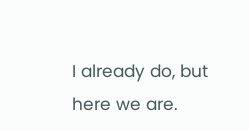I already do, but here we are.